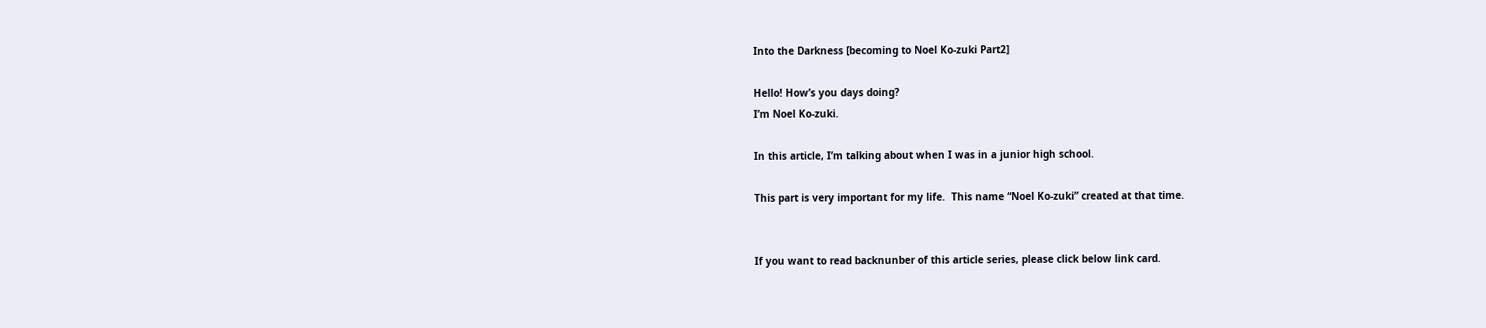Into the Darkness [becoming to Noel Ko-zuki Part2]

Hello! How’s you days doing?
I’m Noel Ko-zuki.

In this article, I’m talking about when I was in a junior high school.

This part is very important for my life.  This name “Noel Ko-zuki” created at that time.


If you want to read backnunber of this article series, please click below link card.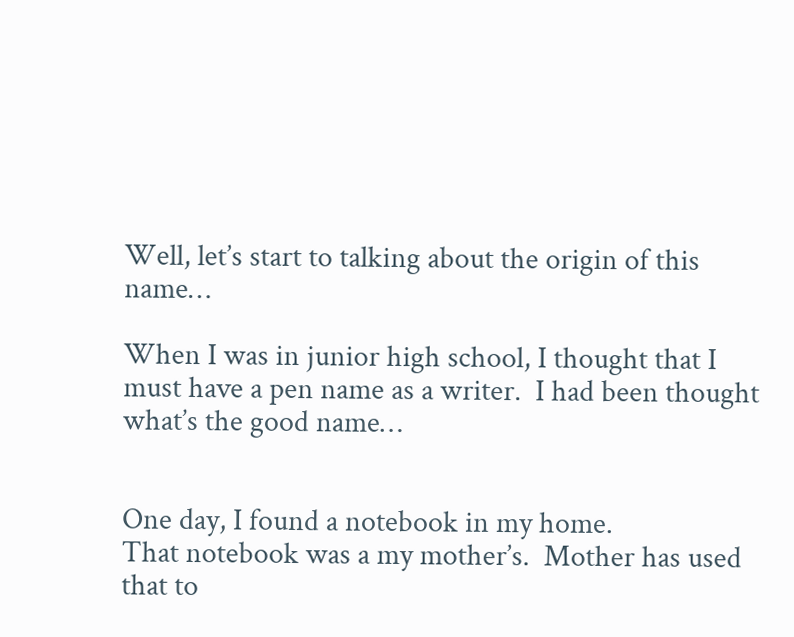Well, let’s start to talking about the origin of this name…

When I was in junior high school, I thought that I must have a pen name as a writer.  I had been thought what’s the good name…


One day, I found a notebook in my home.
That notebook was a my mother’s.  Mother has used that to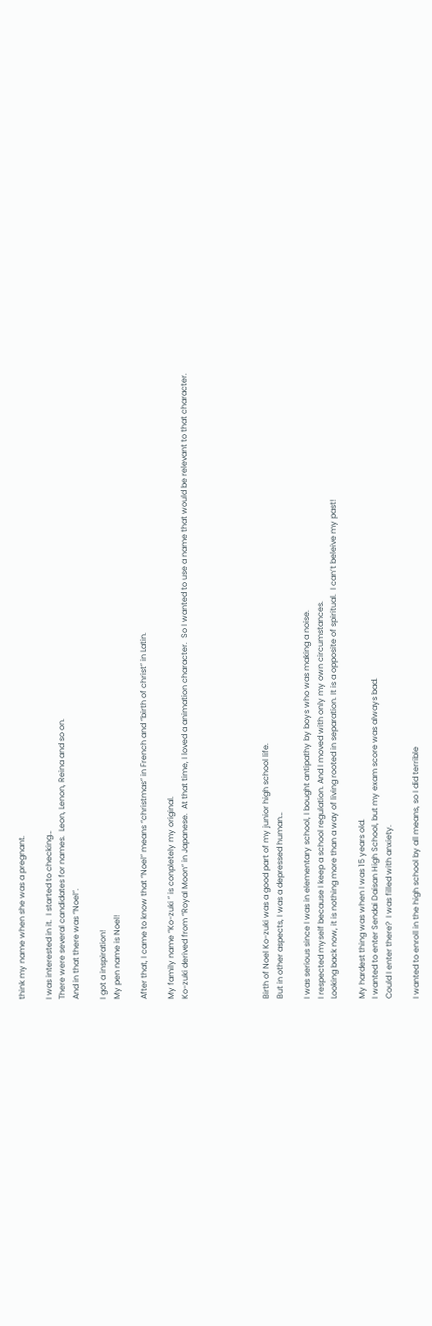think my name when she was a pregnant.

I was interested in it.  I started to checking…
There were several candidates for names.  Leon, Lenon, Reina and so on.
And in that there was “Noel”.

I got a inspiration!
My pen name is Noel!

After that, I came to know that “Noel” means “christmas” in French and “birth of christ” in Latin.

My family name “Ko-zuki ” is conpletely my original.
Ko-zuki derived from “Royal Moon” in Japanese.  At that time, I loved a animation character.  So I wanted to use a name that would be relevant to that character.





Birth of Noel Ko-zuki was a good part of my junior high school life.
But in other aspects, I was a depressed human…

I was serious since I was in elementary school, I bought antipathy by boys who was making a noise.
I respected myself because I keep a school regulation. And I moved with only my own circumstances.
Looking back now, it is nothing more than a way of living rooted in separation. It is a opposite of spiritual.  I can’t beleive my past!

My hardest thing was when I was 15 years old.
I wanted to enter Sendai Daisan High School, but my exam score was always bad.
Could I enter there?  I was filled with anxiety.

I wanted to enroll in the high school by all means, so I did terrible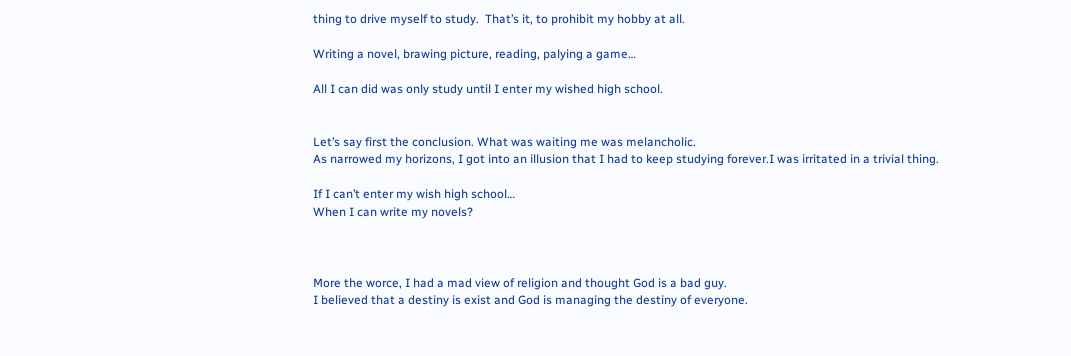thing to drive myself to study.  That’s it, to prohibit my hobby at all.

Writing a novel, brawing picture, reading, palying a game…

All I can did was only study until I enter my wished high school.


Let’s say first the conclusion. What was waiting me was melancholic.
As narrowed my horizons, I got into an illusion that I had to keep studying forever.I was irritated in a trivial thing.

If I can’t enter my wish high school…
When I can write my novels?



More the worce, I had a mad view of religion and thought God is a bad guy.
I believed that a destiny is exist and God is managing the destiny of everyone.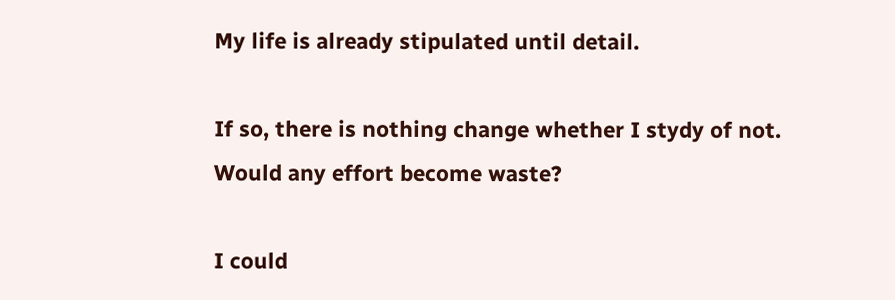My life is already stipulated until detail.

If so, there is nothing change whether I stydy of not.
Would any effort become waste?

I could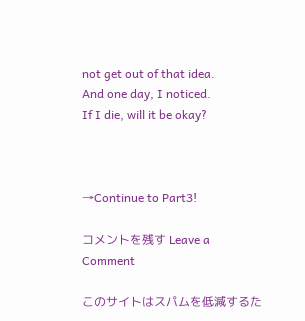not get out of that idea.
And one day, I noticed.
If I die, will it be okay?



→Continue to Part3!

コメントを残す Leave a Comment

このサイトはスパムを低減するた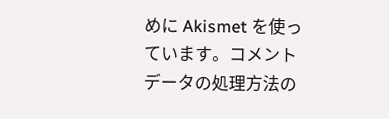めに Akismet を使っています。コメントデータの処理方法の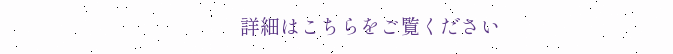詳細はこちらをご覧ください